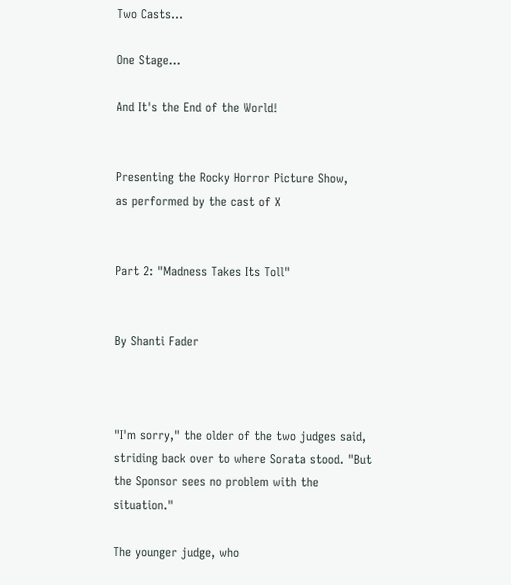Two Casts...

One Stage...

And It's the End of the World!


Presenting the Rocky Horror Picture Show,
as performed by the cast of X


Part 2: "Madness Takes Its Toll"


By Shanti Fader



"I'm sorry," the older of the two judges said, striding back over to where Sorata stood. "But the Sponsor sees no problem with the situation."

The younger judge, who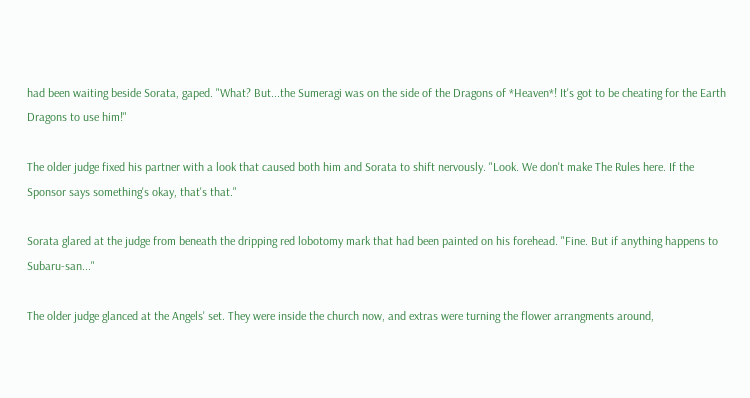had been waiting beside Sorata, gaped. "What? But...the Sumeragi was on the side of the Dragons of *Heaven*! It's got to be cheating for the Earth Dragons to use him!"

The older judge fixed his partner with a look that caused both him and Sorata to shift nervously. "Look. We don't make The Rules here. If the Sponsor says something's okay, that's that."

Sorata glared at the judge from beneath the dripping red lobotomy mark that had been painted on his forehead. "Fine. But if anything happens to Subaru-san..."

The older judge glanced at the Angels' set. They were inside the church now, and extras were turning the flower arrangments around,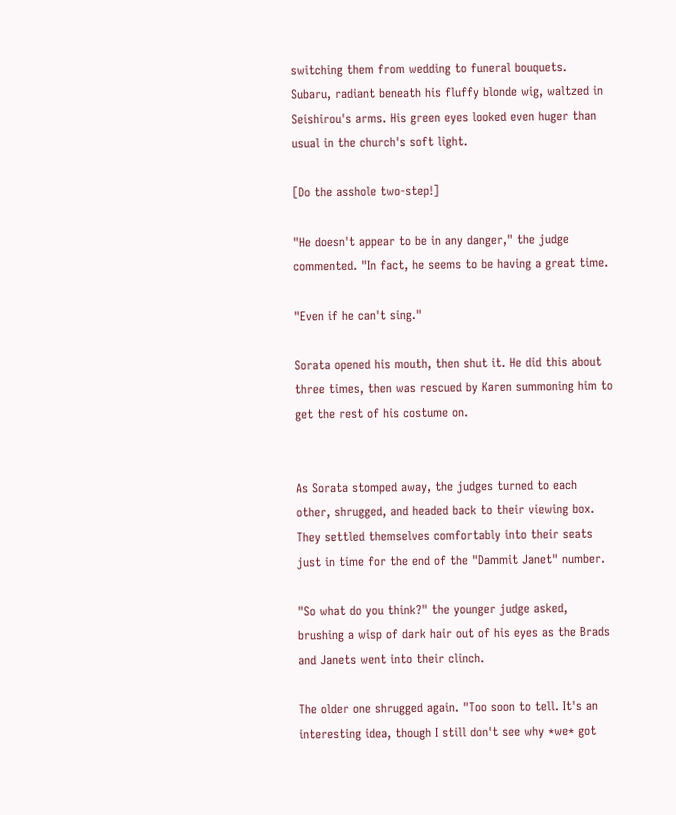switching them from wedding to funeral bouquets. Subaru, radiant beneath his fluffy blonde wig, waltzed in Seishirou's arms. His green eyes looked even huger than usual in the church's soft light.

[Do the asshole two-step!]

"He doesn't appear to be in any danger," the judge commented. "In fact, he seems to be having a great time.

"Even if he can't sing."

Sorata opened his mouth, then shut it. He did this about three times, then was rescued by Karen summoning him to get the rest of his costume on.


As Sorata stomped away, the judges turned to each other, shrugged, and headed back to their viewing box. They settled themselves comfortably into their seats just in time for the end of the "Dammit Janet" number.

"So what do you think?" the younger judge asked, brushing a wisp of dark hair out of his eyes as the Brads and Janets went into their clinch.

The older one shrugged again. "Too soon to tell. It's an interesting idea, though I still don't see why *we* got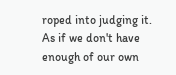roped into judging it. As if we don't have enough of our own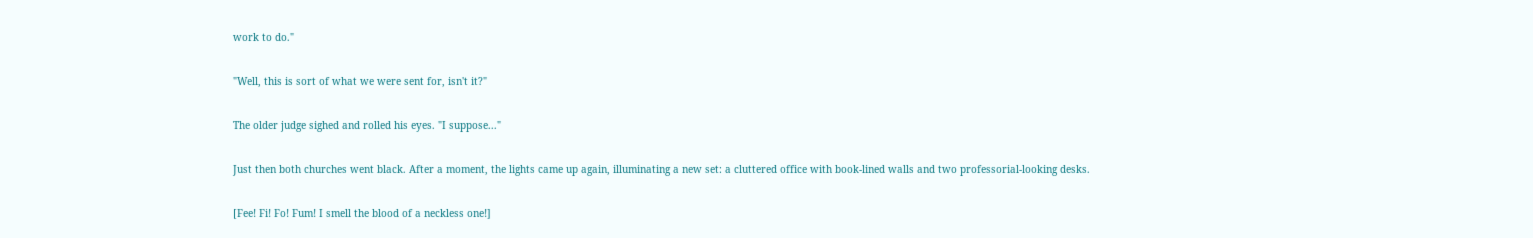work to do."

"Well, this is sort of what we were sent for, isn't it?"

The older judge sighed and rolled his eyes. "I suppose..."

Just then both churches went black. After a moment, the lights came up again, illuminating a new set: a cluttered office with book-lined walls and two professorial-looking desks.

[Fee! Fi! Fo! Fum! I smell the blood of a neckless one!]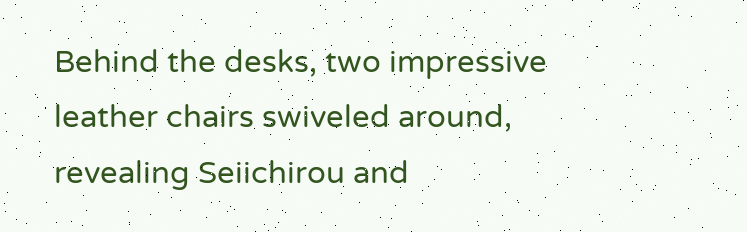Behind the desks, two impressive leather chairs swiveled around, revealing Seiichirou and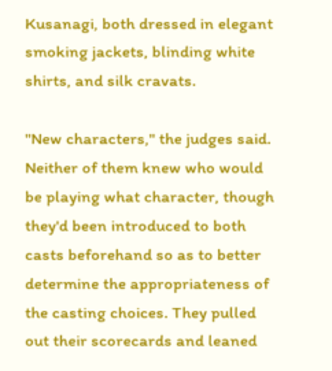Kusanagi, both dressed in elegant smoking jackets, blinding white shirts, and silk cravats.

"New characters," the judges said. Neither of them knew who would be playing what character, though they'd been introduced to both casts beforehand so as to better determine the appropriateness of the casting choices. They pulled out their scorecards and leaned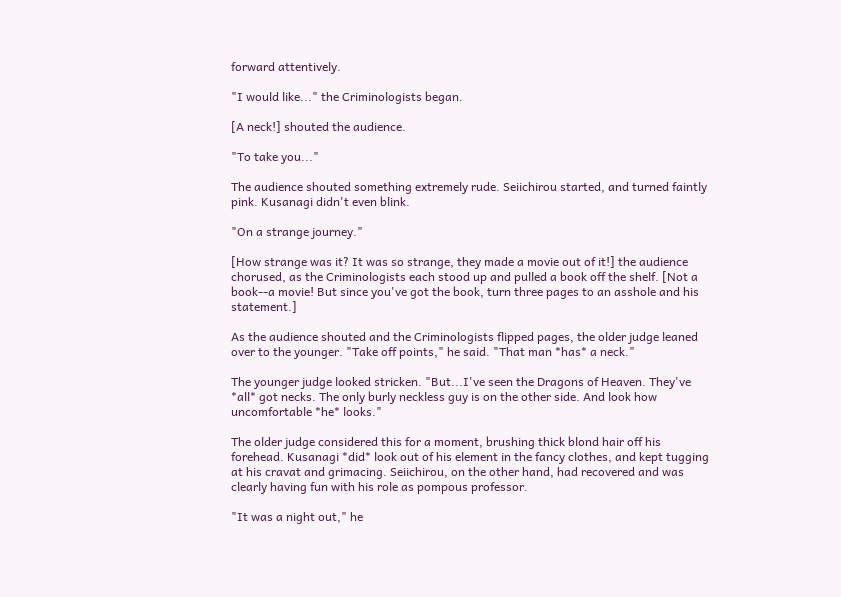forward attentively.

"I would like..." the Criminologists began.

[A neck!] shouted the audience.

"To take you..."

The audience shouted something extremely rude. Seiichirou started, and turned faintly pink. Kusanagi didn't even blink.

"On a strange journey."

[How strange was it? It was so strange, they made a movie out of it!] the audience chorused, as the Criminologists each stood up and pulled a book off the shelf. [Not a book--a movie! But since you've got the book, turn three pages to an asshole and his statement.]

As the audience shouted and the Criminologists flipped pages, the older judge leaned over to the younger. "Take off points," he said. "That man *has* a neck."

The younger judge looked stricken. "But...I've seen the Dragons of Heaven. They've *all* got necks. The only burly neckless guy is on the other side. And look how uncomfortable *he* looks."

The older judge considered this for a moment, brushing thick blond hair off his forehead. Kusanagi *did* look out of his element in the fancy clothes, and kept tugging at his cravat and grimacing. Seiichirou, on the other hand, had recovered and was clearly having fun with his role as pompous professor.

"It was a night out," he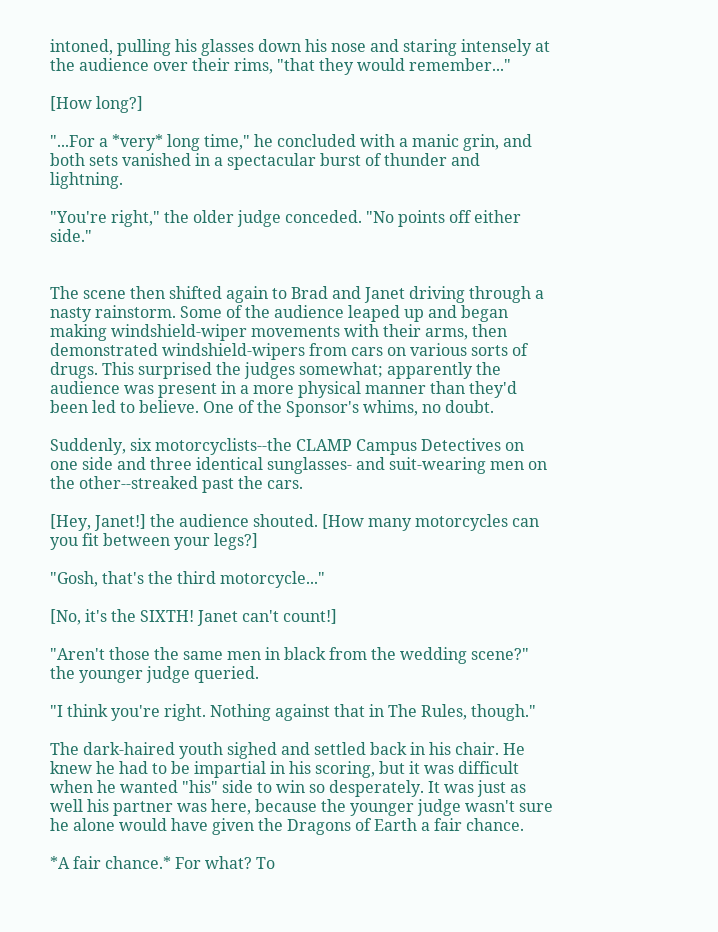intoned, pulling his glasses down his nose and staring intensely at the audience over their rims, "that they would remember..."

[How long?]

"...For a *very* long time," he concluded with a manic grin, and both sets vanished in a spectacular burst of thunder and lightning.

"You're right," the older judge conceded. "No points off either side."


The scene then shifted again to Brad and Janet driving through a nasty rainstorm. Some of the audience leaped up and began making windshield-wiper movements with their arms, then demonstrated windshield-wipers from cars on various sorts of drugs. This surprised the judges somewhat; apparently the audience was present in a more physical manner than they'd been led to believe. One of the Sponsor's whims, no doubt.

Suddenly, six motorcyclists--the CLAMP Campus Detectives on one side and three identical sunglasses- and suit-wearing men on the other--streaked past the cars.

[Hey, Janet!] the audience shouted. [How many motorcycles can you fit between your legs?]

"Gosh, that's the third motorcycle..."

[No, it's the SIXTH! Janet can't count!]

"Aren't those the same men in black from the wedding scene?" the younger judge queried.

"I think you're right. Nothing against that in The Rules, though."

The dark-haired youth sighed and settled back in his chair. He knew he had to be impartial in his scoring, but it was difficult when he wanted "his" side to win so desperately. It was just as well his partner was here, because the younger judge wasn't sure he alone would have given the Dragons of Earth a fair chance.

*A fair chance.* For what? To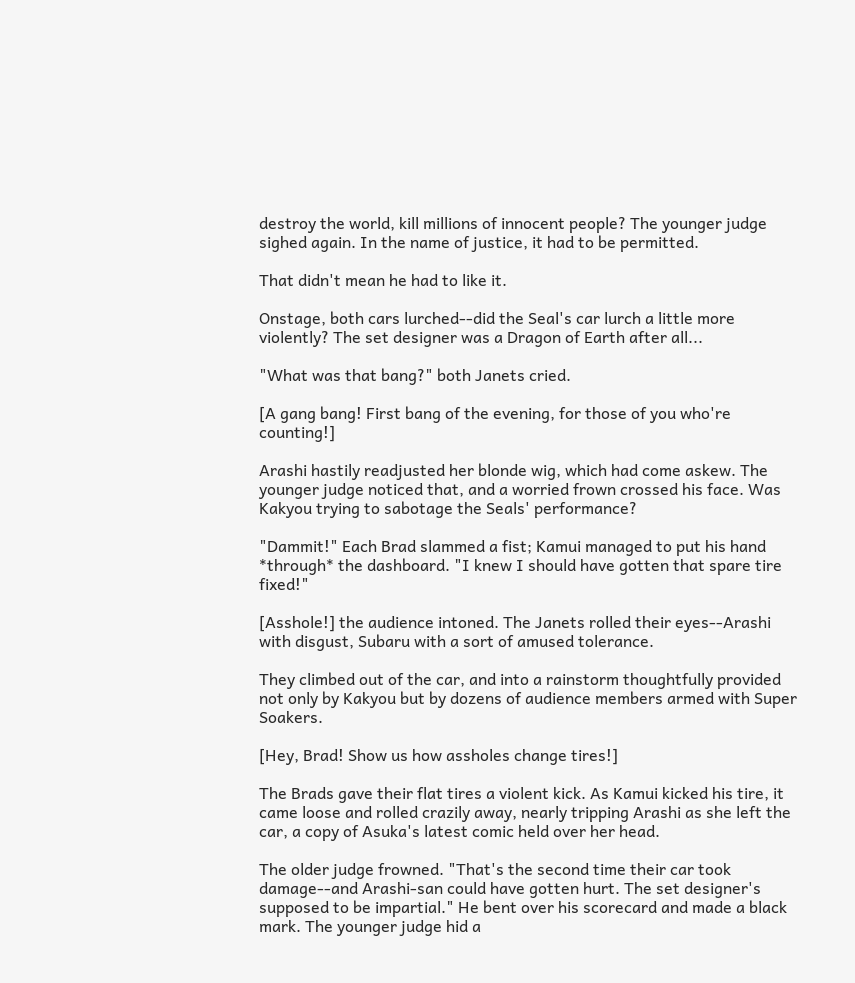destroy the world, kill millions of innocent people? The younger judge sighed again. In the name of justice, it had to be permitted.

That didn't mean he had to like it.

Onstage, both cars lurched--did the Seal's car lurch a little more violently? The set designer was a Dragon of Earth after all...

"What was that bang?" both Janets cried.

[A gang bang! First bang of the evening, for those of you who're counting!]

Arashi hastily readjusted her blonde wig, which had come askew. The younger judge noticed that, and a worried frown crossed his face. Was Kakyou trying to sabotage the Seals' performance?

"Dammit!" Each Brad slammed a fist; Kamui managed to put his hand *through* the dashboard. "I knew I should have gotten that spare tire fixed!"

[Asshole!] the audience intoned. The Janets rolled their eyes--Arashi with disgust, Subaru with a sort of amused tolerance.

They climbed out of the car, and into a rainstorm thoughtfully provided not only by Kakyou but by dozens of audience members armed with Super Soakers.

[Hey, Brad! Show us how assholes change tires!]

The Brads gave their flat tires a violent kick. As Kamui kicked his tire, it came loose and rolled crazily away, nearly tripping Arashi as she left the car, a copy of Asuka's latest comic held over her head.

The older judge frowned. "That's the second time their car took damage--and Arashi-san could have gotten hurt. The set designer's supposed to be impartial." He bent over his scorecard and made a black mark. The younger judge hid a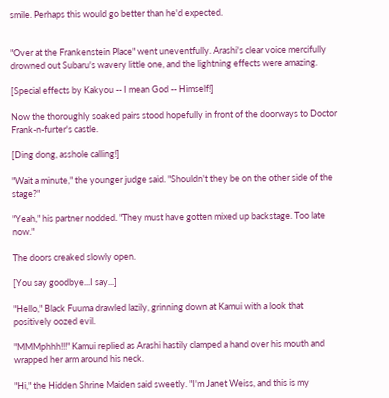smile. Perhaps this would go better than he'd expected.


"Over at the Frankenstein Place" went uneventfully. Arashi's clear voice mercifully drowned out Subaru's wavery little one, and the lightning effects were amazing.

[Special effects by Kakyou -- I mean God -- Himself!]

Now the thoroughly soaked pairs stood hopefully in front of the doorways to Doctor Frank-n-furter's castle.

[Ding dong, asshole calling!]

"Wait a minute," the younger judge said. "Shouldn't they be on the other side of the stage?"

"Yeah," his partner nodded. "They must have gotten mixed up backstage. Too late now."

The doors creaked slowly open.

[You say goodbye...I say...]

"Hello," Black Fuuma drawled lazily, grinning down at Kamui with a look that positively oozed evil.

"MMMphhh!!!" Kamui replied as Arashi hastily clamped a hand over his mouth and wrapped her arm around his neck.

"Hi," the Hidden Shrine Maiden said sweetly. "I'm Janet Weiss, and this is my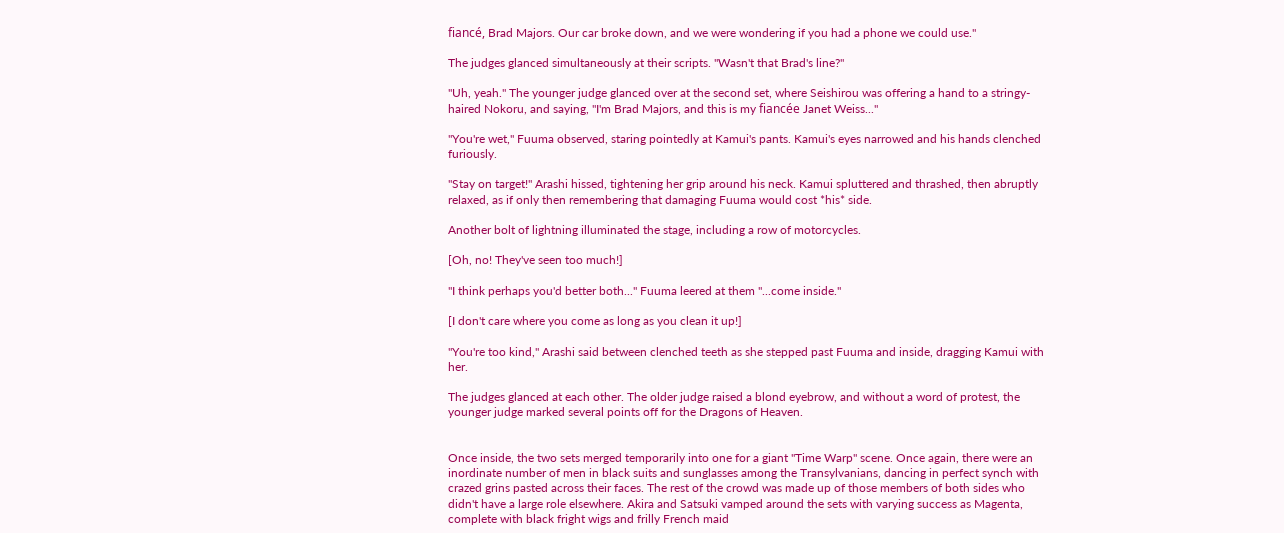fiancé, Brad Majors. Our car broke down, and we were wondering if you had a phone we could use."

The judges glanced simultaneously at their scripts. "Wasn't that Brad's line?"

"Uh, yeah." The younger judge glanced over at the second set, where Seishirou was offering a hand to a stringy-haired Nokoru, and saying, "I'm Brad Majors, and this is my fiancée Janet Weiss..."

"You're wet," Fuuma observed, staring pointedly at Kamui's pants. Kamui's eyes narrowed and his hands clenched furiously.

"Stay on target!" Arashi hissed, tightening her grip around his neck. Kamui spluttered and thrashed, then abruptly relaxed, as if only then remembering that damaging Fuuma would cost *his* side.

Another bolt of lightning illuminated the stage, including a row of motorcycles.

[Oh, no! They've seen too much!]

"I think perhaps you'd better both..." Fuuma leered at them "...come inside."

[I don't care where you come as long as you clean it up!]

"You're too kind," Arashi said between clenched teeth as she stepped past Fuuma and inside, dragging Kamui with her.

The judges glanced at each other. The older judge raised a blond eyebrow, and without a word of protest, the younger judge marked several points off for the Dragons of Heaven.


Once inside, the two sets merged temporarily into one for a giant "Time Warp" scene. Once again, there were an inordinate number of men in black suits and sunglasses among the Transylvanians, dancing in perfect synch with crazed grins pasted across their faces. The rest of the crowd was made up of those members of both sides who didn't have a large role elsewhere. Akira and Satsuki vamped around the sets with varying success as Magenta, complete with black fright wigs and frilly French maid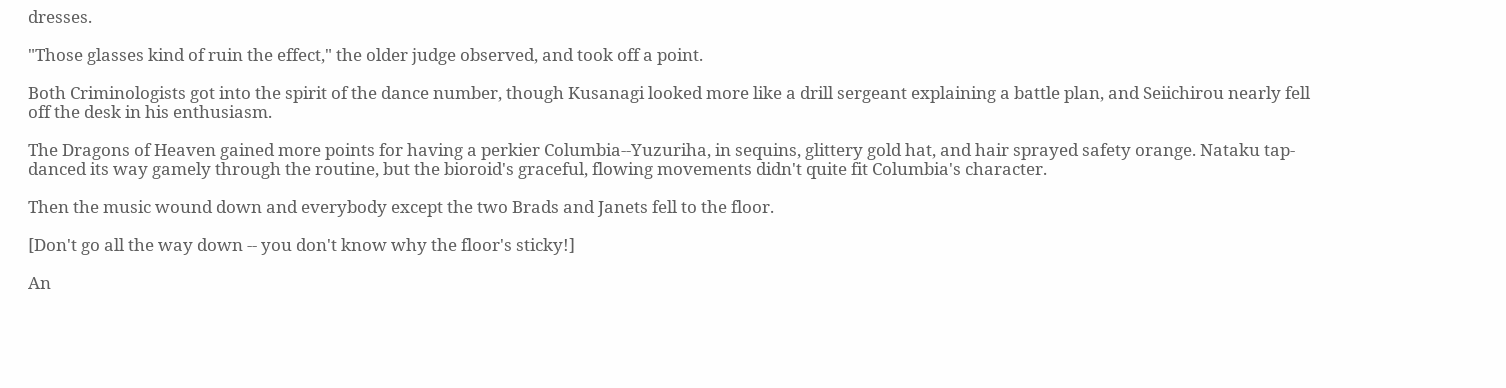dresses.

"Those glasses kind of ruin the effect," the older judge observed, and took off a point.

Both Criminologists got into the spirit of the dance number, though Kusanagi looked more like a drill sergeant explaining a battle plan, and Seiichirou nearly fell off the desk in his enthusiasm.

The Dragons of Heaven gained more points for having a perkier Columbia--Yuzuriha, in sequins, glittery gold hat, and hair sprayed safety orange. Nataku tap-danced its way gamely through the routine, but the bioroid's graceful, flowing movements didn't quite fit Columbia's character.

Then the music wound down and everybody except the two Brads and Janets fell to the floor.

[Don't go all the way down -- you don't know why the floor's sticky!]

An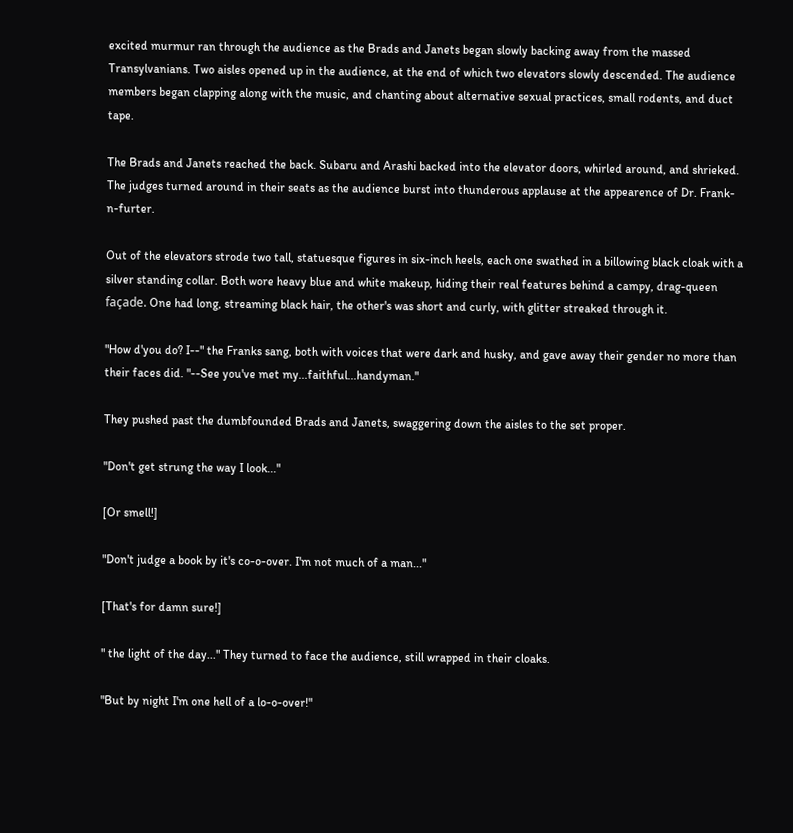excited murmur ran through the audience as the Brads and Janets began slowly backing away from the massed Transylvanians. Two aisles opened up in the audience, at the end of which two elevators slowly descended. The audience members began clapping along with the music, and chanting about alternative sexual practices, small rodents, and duct tape.

The Brads and Janets reached the back. Subaru and Arashi backed into the elevator doors, whirled around, and shrieked. The judges turned around in their seats as the audience burst into thunderous applause at the appearence of Dr. Frank-n-furter.

Out of the elevators strode two tall, statuesque figures in six-inch heels, each one swathed in a billowing black cloak with a silver standing collar. Both wore heavy blue and white makeup, hiding their real features behind a campy, drag-queen façade. One had long, streaming black hair, the other's was short and curly, with glitter streaked through it.

"How d'you do? I--" the Franks sang, both with voices that were dark and husky, and gave away their gender no more than their faces did. "--See you've met my...faithful...handyman."

They pushed past the dumbfounded Brads and Janets, swaggering down the aisles to the set proper.

"Don't get strung the way I look..."

[Or smell!]

"Don't judge a book by it's co-o-over. I'm not much of a man..."

[That's for damn sure!]

" the light of the day..." They turned to face the audience, still wrapped in their cloaks.

"But by night I'm one hell of a lo-o-over!"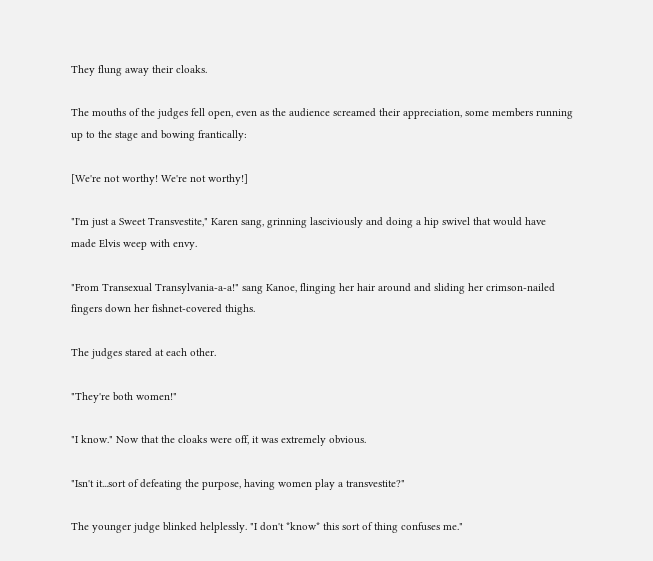They flung away their cloaks.

The mouths of the judges fell open, even as the audience screamed their appreciation, some members running up to the stage and bowing frantically:

[We're not worthy! We're not worthy!]

"I'm just a Sweet Transvestite," Karen sang, grinning lasciviously and doing a hip swivel that would have made Elvis weep with envy.

"From Transexual Transylvania-a-a!" sang Kanoe, flinging her hair around and sliding her crimson-nailed fingers down her fishnet-covered thighs.

The judges stared at each other.

"They're both women!"

"I know." Now that the cloaks were off, it was extremely obvious.

"Isn't it...sort of defeating the purpose, having women play a transvestite?"

The younger judge blinked helplessly. "I don't *know* this sort of thing confuses me."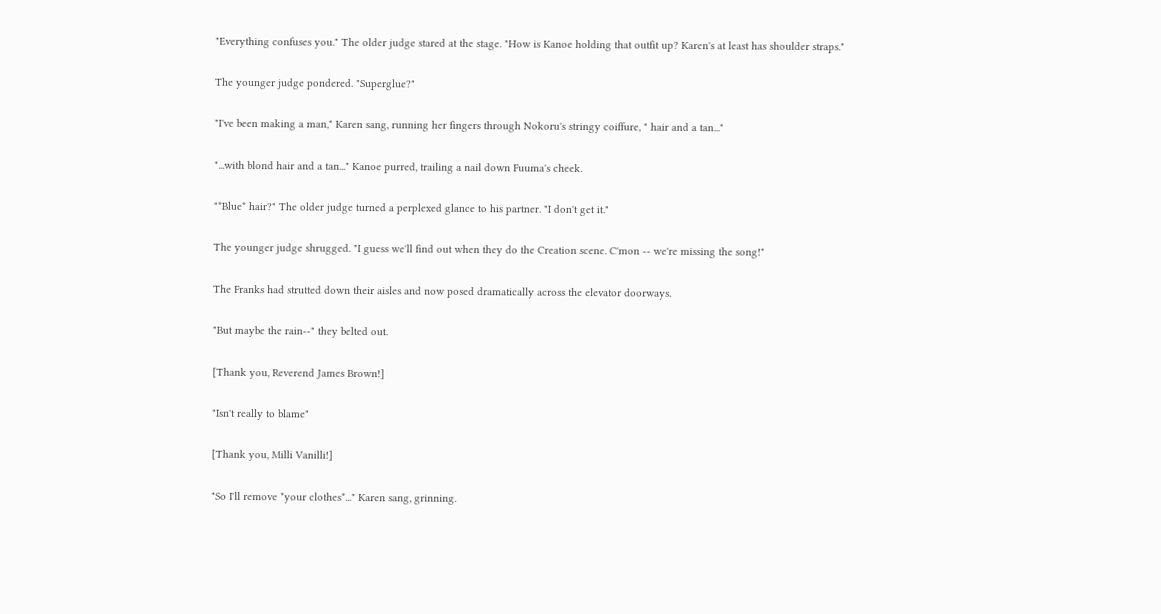"Everything confuses you." The older judge stared at the stage. "How is Kanoe holding that outfit up? Karen's at least has shoulder straps."

The younger judge pondered. "Superglue?"

"I've been making a man," Karen sang, running her fingers through Nokoru's stringy coiffure, " hair and a tan..."

"...with blond hair and a tan..." Kanoe purred, trailing a nail down Fuuma's cheek.

"*Blue* hair?" The older judge turned a perplexed glance to his partner. "I don't get it."

The younger judge shrugged. "I guess we'll find out when they do the Creation scene. C'mon -- we're missing the song!"

The Franks had strutted down their aisles and now posed dramatically across the elevator doorways.

"But maybe the rain--" they belted out.

[Thank you, Reverend James Brown!]

"Isn't really to blame"

[Thank you, Milli Vanilli!]

"So I'll remove *your clothes*..." Karen sang, grinning.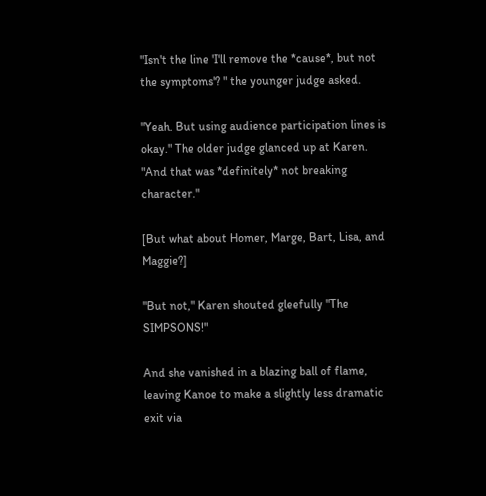"Isn't the line 'I'll remove the *cause*, but not the symptoms'? " the younger judge asked.

"Yeah. But using audience participation lines is okay." The older judge glanced up at Karen. "And that was *definitely* not breaking character."

[But what about Homer, Marge, Bart, Lisa, and Maggie?]

"But not," Karen shouted gleefully "The SIMPSONS!"

And she vanished in a blazing ball of flame, leaving Kanoe to make a slightly less dramatic exit via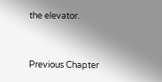the elevator.


Previous Chapter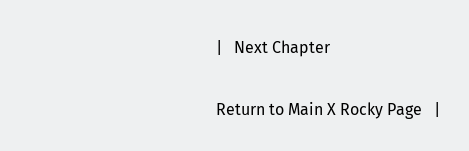|   Next Chapter

Return to Main X Rocky Page   |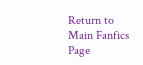Return to Main Fanfics Page